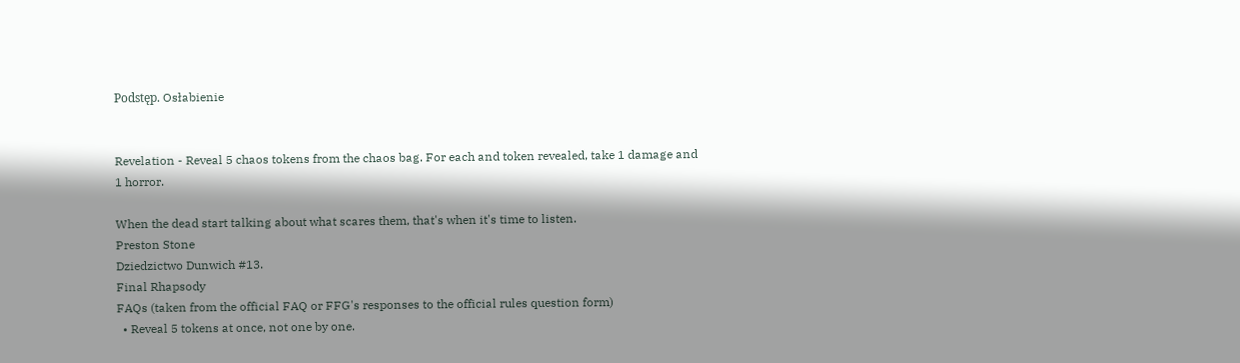Podstęp. Osłabienie


Revelation - Reveal 5 chaos tokens from the chaos bag. For each and token revealed, take 1 damage and 1 horror.

When the dead start talking about what scares them, that's when it's time to listen.
Preston Stone
Dziedzictwo Dunwich #13.
Final Rhapsody
FAQs (taken from the official FAQ or FFG's responses to the official rules question form)
  • Reveal 5 tokens at once, not one by one.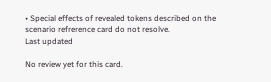• Special effects of revealed tokens described on the scenario refrerence card do not resolve.
Last updated

No review yet for this card.